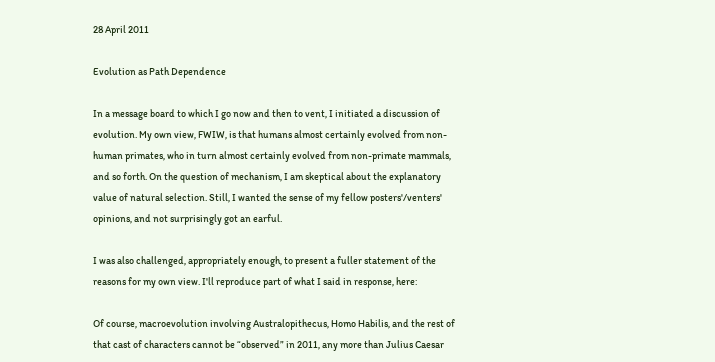28 April 2011

Evolution as Path Dependence

In a message board to which I go now and then to vent, I initiated a discussion of evolution. My own view, FWIW, is that humans almost certainly evolved from non-human primates, who in turn almost certainly evolved from non-primate mammals, and so forth. On the question of mechanism, I am skeptical about the explanatory value of natural selection. Still, I wanted the sense of my fellow posters'/venters' opinions, and not surprisingly got an earful.

I was also challenged, appropriately enough, to present a fuller statement of the reasons for my own view. I'll reproduce part of what I said in response, here:

Of course, macroevolution involving Australopithecus, Homo Habilis, and the rest of that cast of characters cannot be “observed” in 2011, any more than Julius Caesar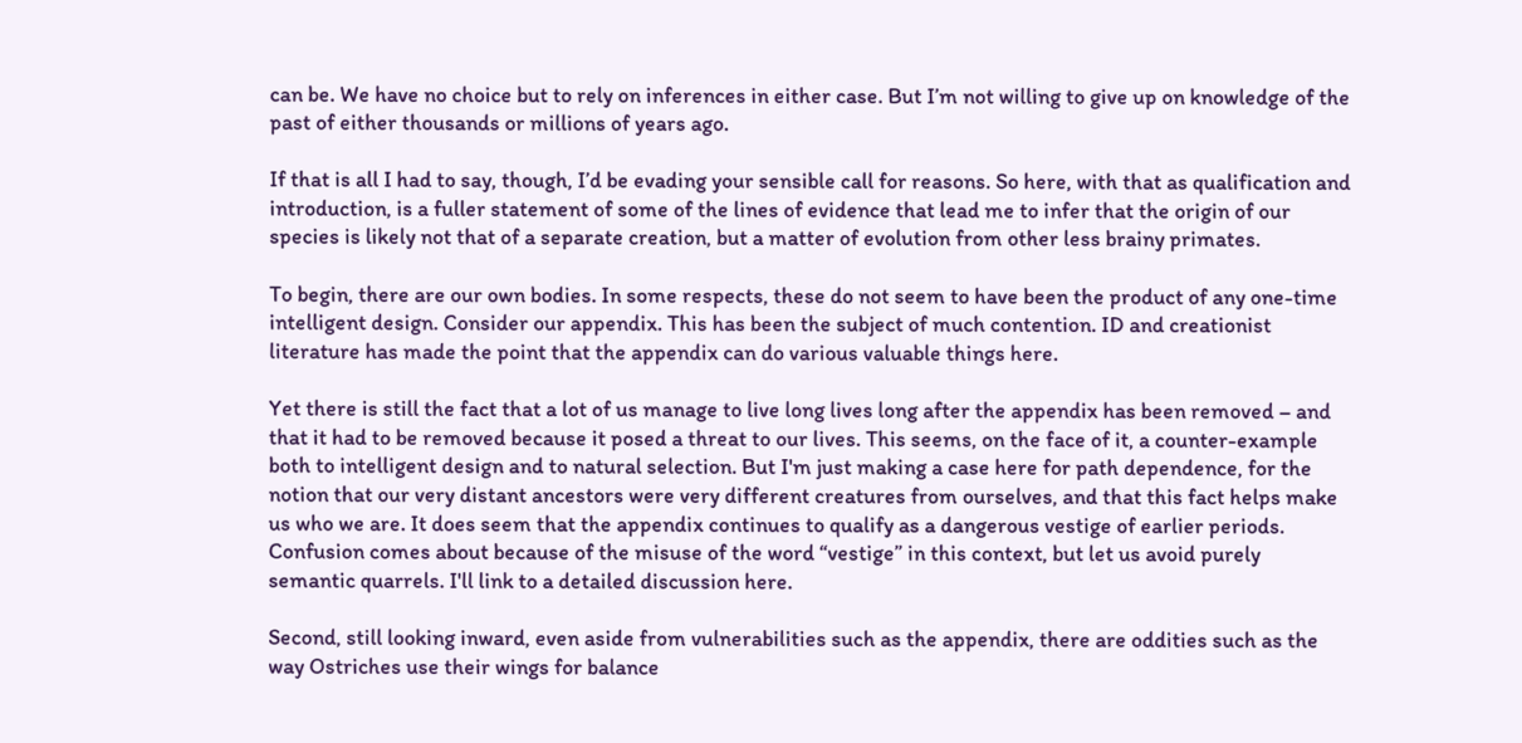can be. We have no choice but to rely on inferences in either case. But I’m not willing to give up on knowledge of the past of either thousands or millions of years ago.

If that is all I had to say, though, I’d be evading your sensible call for reasons. So here, with that as qualification and introduction, is a fuller statement of some of the lines of evidence that lead me to infer that the origin of our species is likely not that of a separate creation, but a matter of evolution from other less brainy primates.

To begin, there are our own bodies. In some respects, these do not seem to have been the product of any one-time intelligent design. Consider our appendix. This has been the subject of much contention. ID and creationist literature has made the point that the appendix can do various valuable things here.

Yet there is still the fact that a lot of us manage to live long lives long after the appendix has been removed – and that it had to be removed because it posed a threat to our lives. This seems, on the face of it, a counter-example both to intelligent design and to natural selection. But I'm just making a case here for path dependence, for the notion that our very distant ancestors were very different creatures from ourselves, and that this fact helps make us who we are. It does seem that the appendix continues to qualify as a dangerous vestige of earlier periods. Confusion comes about because of the misuse of the word “vestige” in this context, but let us avoid purely semantic quarrels. I'll link to a detailed discussion here.

Second, still looking inward, even aside from vulnerabilities such as the appendix, there are oddities such as the way Ostriches use their wings for balance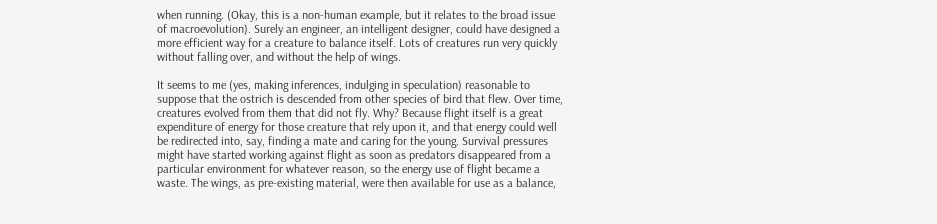when running. (Okay, this is a non-human example, but it relates to the broad issue of macroevolution). Surely an engineer, an intelligent designer, could have designed a more efficient way for a creature to balance itself. Lots of creatures run very quickly without falling over, and without the help of wings.

It seems to me (yes, making inferences, indulging in speculation) reasonable to suppose that the ostrich is descended from other species of bird that flew. Over time, creatures evolved from them that did not fly. Why? Because flight itself is a great expenditure of energy for those creature that rely upon it, and that energy could well be redirected into, say, finding a mate and caring for the young. Survival pressures might have started working against flight as soon as predators disappeared from a particular environment for whatever reason, so the energy use of flight became a waste. The wings, as pre-existing material, were then available for use as a balance,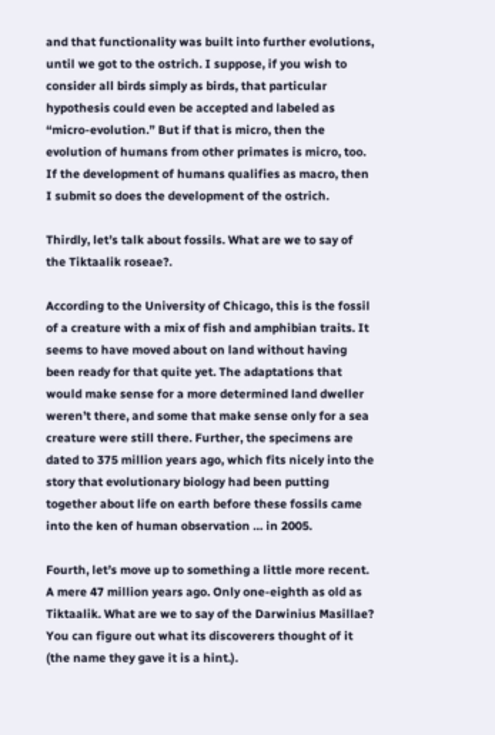and that functionality was built into further evolutions, until we got to the ostrich. I suppose, if you wish to consider all birds simply as birds, that particular hypothesis could even be accepted and labeled as “micro-evolution.” But if that is micro, then the evolution of humans from other primates is micro, too. If the development of humans qualifies as macro, then I submit so does the development of the ostrich.

Thirdly, let’s talk about fossils. What are we to say of the Tiktaalik roseae?.

According to the University of Chicago, this is the fossil of a creature with a mix of fish and amphibian traits. It seems to have moved about on land without having been ready for that quite yet. The adaptations that would make sense for a more determined land dweller weren’t there, and some that make sense only for a sea creature were still there. Further, the specimens are dated to 375 million years ago, which fits nicely into the story that evolutionary biology had been putting together about life on earth before these fossils came into the ken of human observation … in 2005.

Fourth, let’s move up to something a little more recent. A mere 47 million years ago. Only one-eighth as old as Tiktaalik. What are we to say of the Darwinius Masillae? You can figure out what its discoverers thought of it (the name they gave it is a hint.).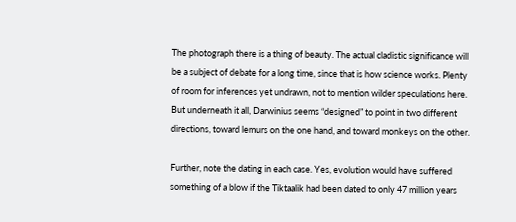The photograph there is a thing of beauty. The actual cladistic significance will be a subject of debate for a long time, since that is how science works. Plenty of room for inferences yet undrawn, not to mention wilder speculations here. But underneath it all, Darwinius seems “designed” to point in two different directions, toward lemurs on the one hand, and toward monkeys on the other.

Further, note the dating in each case. Yes, evolution would have suffered something of a blow if the Tiktaalik had been dated to only 47 million years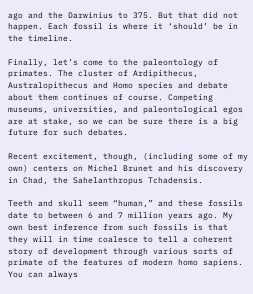ago and the Darwinius to 375. But that did not happen. Each fossil is where it ‘should’ be in the timeline.

Finally, let’s come to the paleontology of primates. The cluster of Ardipithecus, Australopithecus and Homo species and debate about them continues of course. Competing museums, universities, and paleontological egos are at stake, so we can be sure there is a big future for such debates.

Recent excitement, though, (including some of my own) centers on Michel Brunet and his discovery in Chad, the Sahelanthropus Tchadensis.

Teeth and skull seem “human,” and these fossils date to between 6 and 7 million years ago. My own best inference from such fossils is that they will in time coalesce to tell a coherent story of development through various sorts of primate of the features of modern homo sapiens. You can always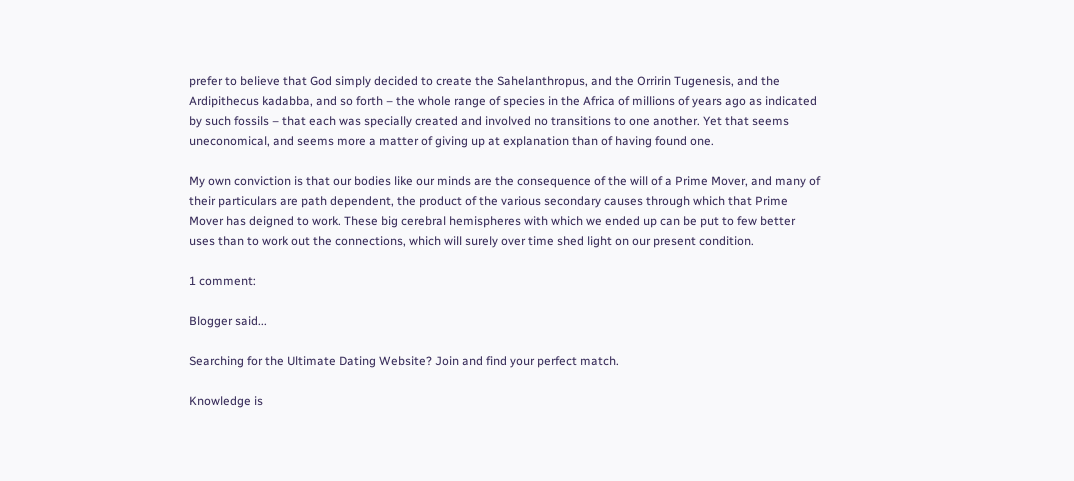prefer to believe that God simply decided to create the Sahelanthropus, and the Orririn Tugenesis, and the Ardipithecus kadabba, and so forth – the whole range of species in the Africa of millions of years ago as indicated by such fossils – that each was specially created and involved no transitions to one another. Yet that seems uneconomical, and seems more a matter of giving up at explanation than of having found one.

My own conviction is that our bodies like our minds are the consequence of the will of a Prime Mover, and many of their particulars are path dependent, the product of the various secondary causes through which that Prime Mover has deigned to work. These big cerebral hemispheres with which we ended up can be put to few better uses than to work out the connections, which will surely over time shed light on our present condition.

1 comment:

Blogger said...

Searching for the Ultimate Dating Website? Join and find your perfect match.

Knowledge is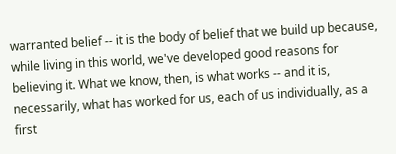warranted belief -- it is the body of belief that we build up because, while living in this world, we've developed good reasons for believing it. What we know, then, is what works -- and it is, necessarily, what has worked for us, each of us individually, as a first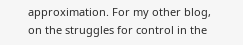approximation. For my other blog, on the struggles for control in the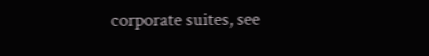corporate suites, see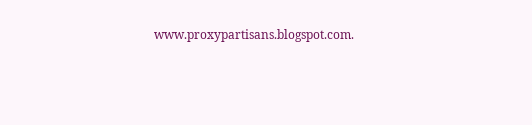www.proxypartisans.blogspot.com.